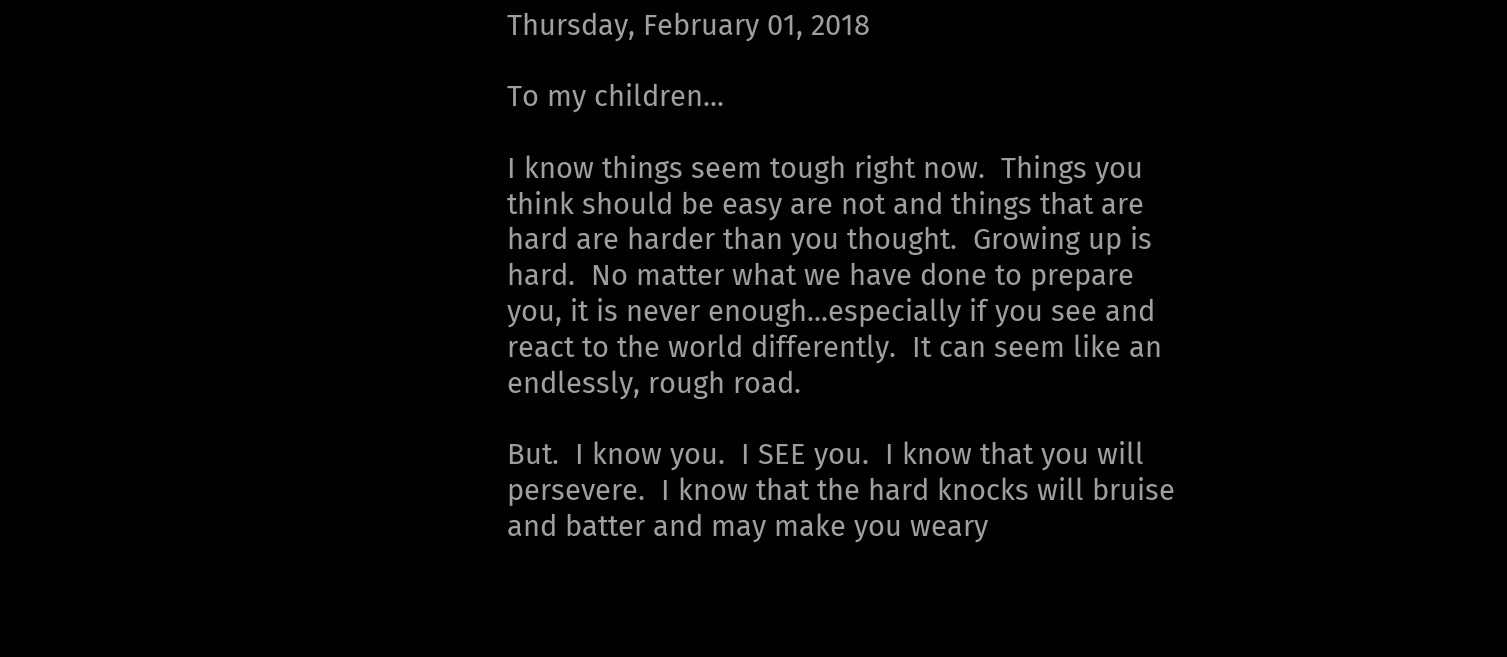Thursday, February 01, 2018

To my children...

I know things seem tough right now.  Things you think should be easy are not and things that are hard are harder than you thought.  Growing up is hard.  No matter what we have done to prepare you, it is never enough...especially if you see and react to the world differently.  It can seem like an endlessly, rough road.

But.  I know you.  I SEE you.  I know that you will persevere.  I know that the hard knocks will bruise and batter and may make you weary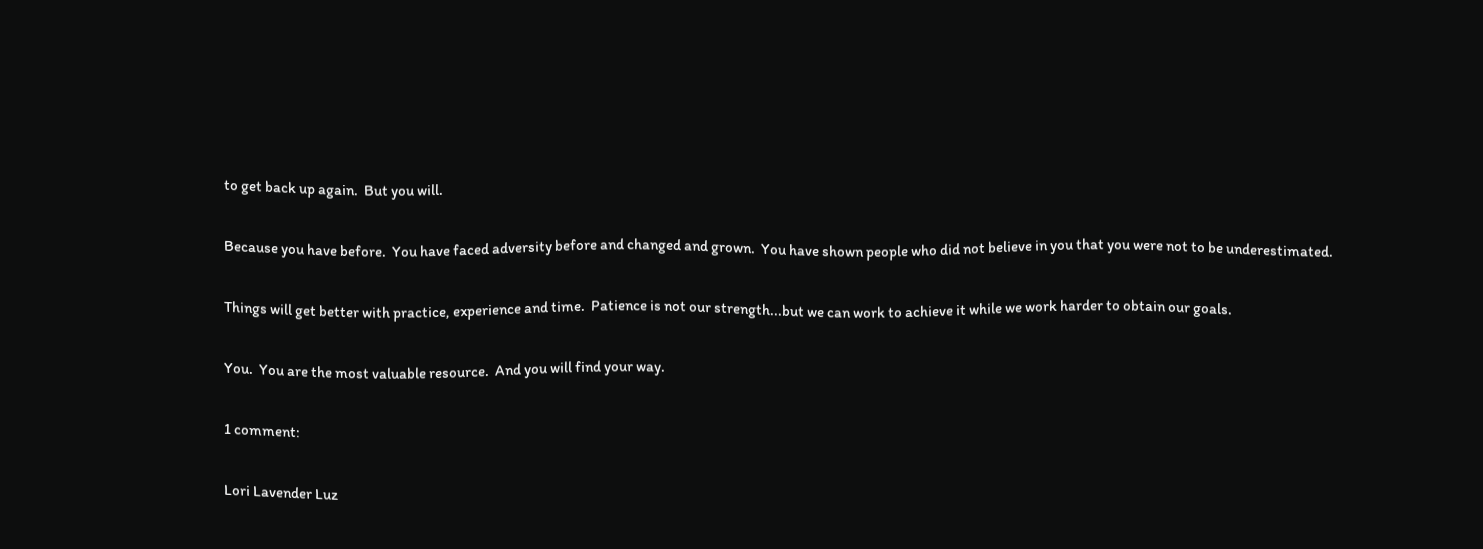to get back up again.  But you will.

Because you have before.  You have faced adversity before and changed and grown.  You have shown people who did not believe in you that you were not to be underestimated.

Things will get better with practice, experience and time.  Patience is not our strength...but we can work to achieve it while we work harder to obtain our goals.

You.  You are the most valuable resource.  And you will find your way.

1 comment:

Lori Lavender Luz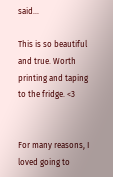said...

This is so beautiful and true. Worth printing and taping to the fridge. <3


For many reasons, I loved going to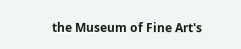the Museum of Fine Art's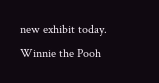new exhibit today. Winnie the Pooh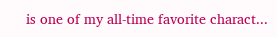is one of my all-time favorite charact...